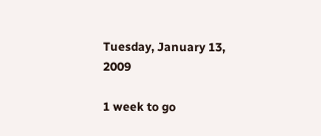Tuesday, January 13, 2009

1 week to go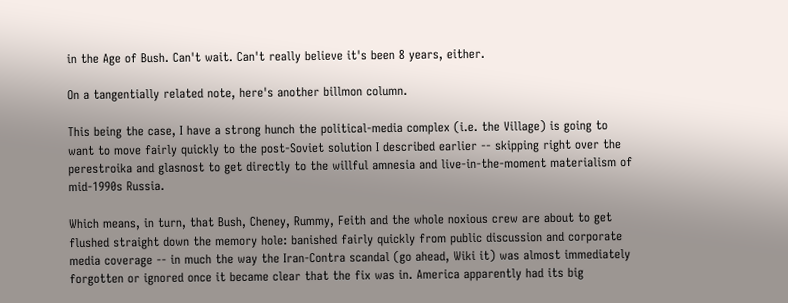in the Age of Bush. Can't wait. Can't really believe it's been 8 years, either.

On a tangentially related note, here's another billmon column.

This being the case, I have a strong hunch the political-media complex (i.e. the Village) is going to want to move fairly quickly to the post-Soviet solution I described earlier -- skipping right over the perestroika and glasnost to get directly to the willful amnesia and live-in-the-moment materialism of mid-1990s Russia.

Which means, in turn, that Bush, Cheney, Rummy, Feith and the whole noxious crew are about to get flushed straight down the memory hole: banished fairly quickly from public discussion and corporate media coverage -- in much the way the Iran-Contra scandal (go ahead, Wiki it) was almost immediately forgotten or ignored once it became clear that the fix was in. America apparently had its big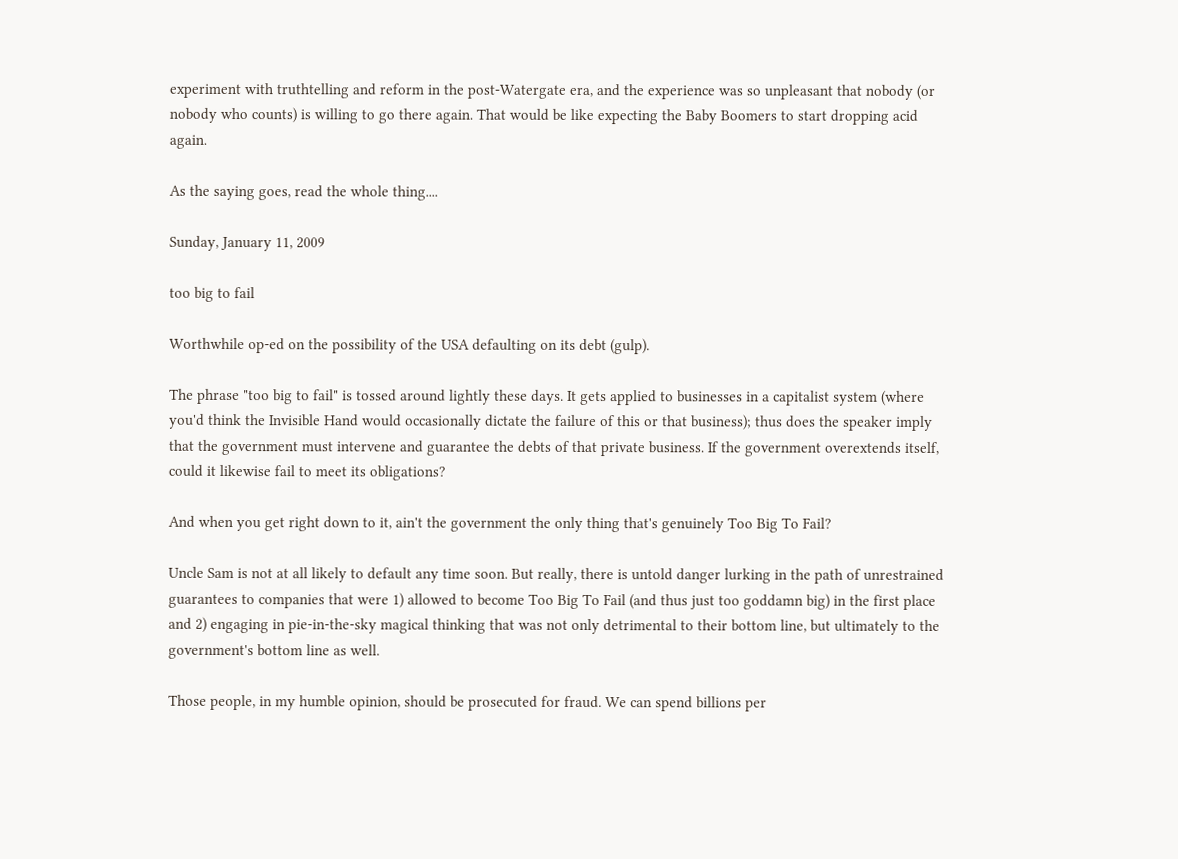experiment with truthtelling and reform in the post-Watergate era, and the experience was so unpleasant that nobody (or nobody who counts) is willing to go there again. That would be like expecting the Baby Boomers to start dropping acid again.

As the saying goes, read the whole thing....

Sunday, January 11, 2009

too big to fail

Worthwhile op-ed on the possibility of the USA defaulting on its debt (gulp).

The phrase "too big to fail" is tossed around lightly these days. It gets applied to businesses in a capitalist system (where you'd think the Invisible Hand would occasionally dictate the failure of this or that business); thus does the speaker imply that the government must intervene and guarantee the debts of that private business. If the government overextends itself, could it likewise fail to meet its obligations?

And when you get right down to it, ain't the government the only thing that's genuinely Too Big To Fail?

Uncle Sam is not at all likely to default any time soon. But really, there is untold danger lurking in the path of unrestrained guarantees to companies that were 1) allowed to become Too Big To Fail (and thus just too goddamn big) in the first place and 2) engaging in pie-in-the-sky magical thinking that was not only detrimental to their bottom line, but ultimately to the government's bottom line as well.

Those people, in my humble opinion, should be prosecuted for fraud. We can spend billions per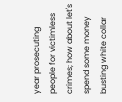year prosecuting people for victimless crimes; how about let's spend some money busting white collar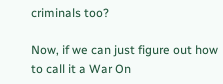criminals too?

Now, if we can just figure out how to call it a War On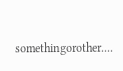somethingorother....